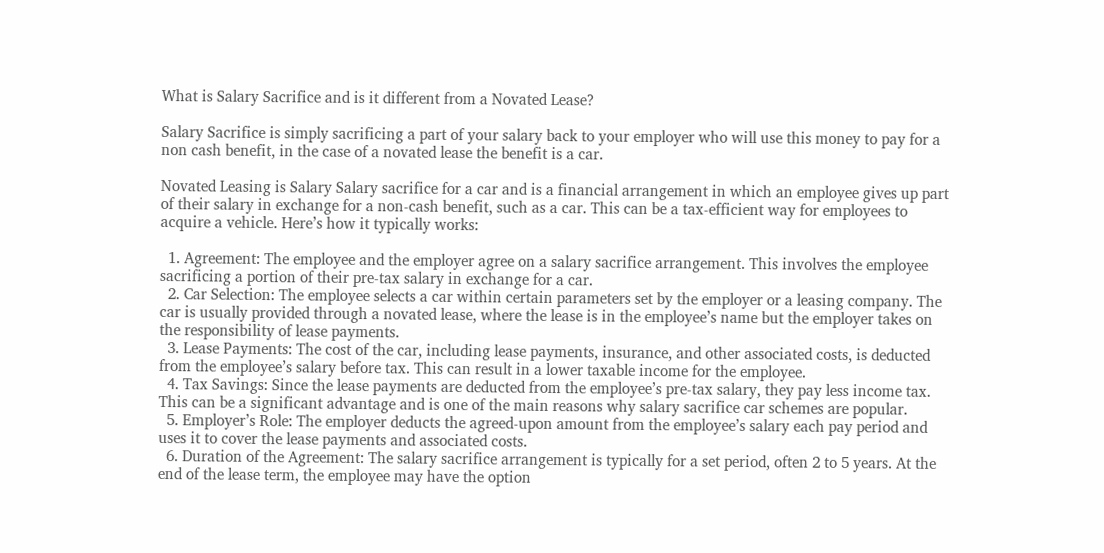What is Salary Sacrifice and is it different from a Novated Lease?

Salary Sacrifice is simply sacrificing a part of your salary back to your employer who will use this money to pay for a non cash benefit, in the case of a novated lease the benefit is a car.

Novated Leasing is Salary Salary sacrifice for a car and is a financial arrangement in which an employee gives up part of their salary in exchange for a non-cash benefit, such as a car. This can be a tax-efficient way for employees to acquire a vehicle. Here’s how it typically works:

  1. Agreement: The employee and the employer agree on a salary sacrifice arrangement. This involves the employee sacrificing a portion of their pre-tax salary in exchange for a car.
  2. Car Selection: The employee selects a car within certain parameters set by the employer or a leasing company. The car is usually provided through a novated lease, where the lease is in the employee’s name but the employer takes on the responsibility of lease payments.
  3. Lease Payments: The cost of the car, including lease payments, insurance, and other associated costs, is deducted from the employee’s salary before tax. This can result in a lower taxable income for the employee.
  4. Tax Savings: Since the lease payments are deducted from the employee’s pre-tax salary, they pay less income tax. This can be a significant advantage and is one of the main reasons why salary sacrifice car schemes are popular.
  5. Employer’s Role: The employer deducts the agreed-upon amount from the employee’s salary each pay period and uses it to cover the lease payments and associated costs.
  6. Duration of the Agreement: The salary sacrifice arrangement is typically for a set period, often 2 to 5 years. At the end of the lease term, the employee may have the option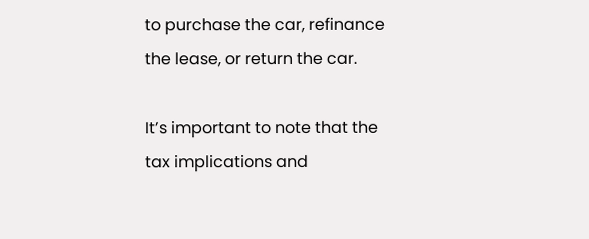to purchase the car, refinance the lease, or return the car.

It’s important to note that the tax implications and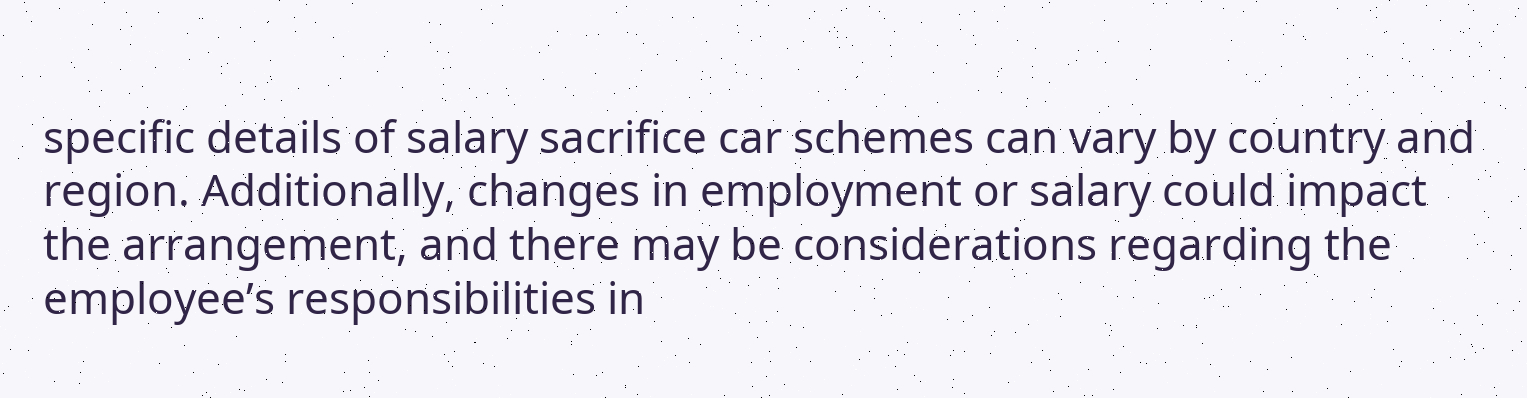specific details of salary sacrifice car schemes can vary by country and region. Additionally, changes in employment or salary could impact the arrangement, and there may be considerations regarding the employee’s responsibilities in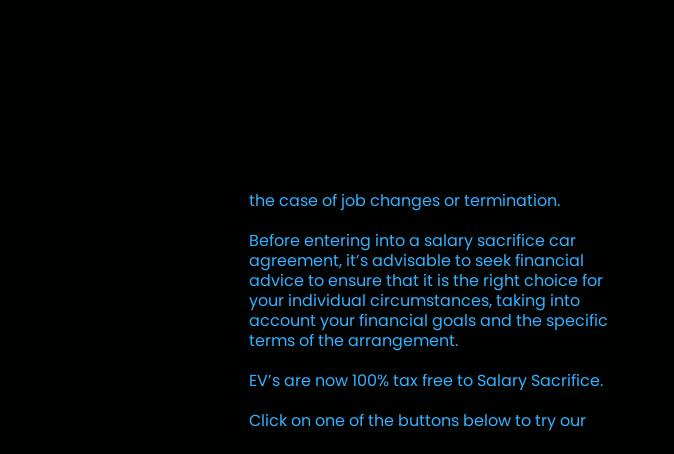the case of job changes or termination.

Before entering into a salary sacrifice car agreement, it’s advisable to seek financial advice to ensure that it is the right choice for your individual circumstances, taking into account your financial goals and the specific terms of the arrangement.

EV’s are now 100% tax free to Salary Sacrifice.

Click on one of the buttons below to try our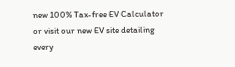new 100% Tax-free EV Calculator or visit our new EV site detailing every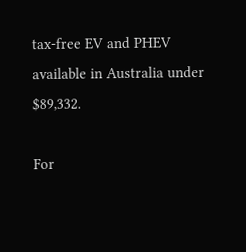tax-free EV and PHEV available in Australia under $89,332.

For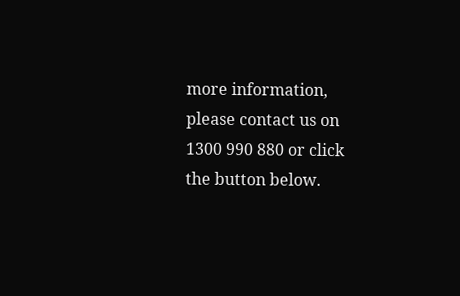more information, please contact us on 1300 990 880 or click the button below.